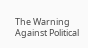The Warning Against Political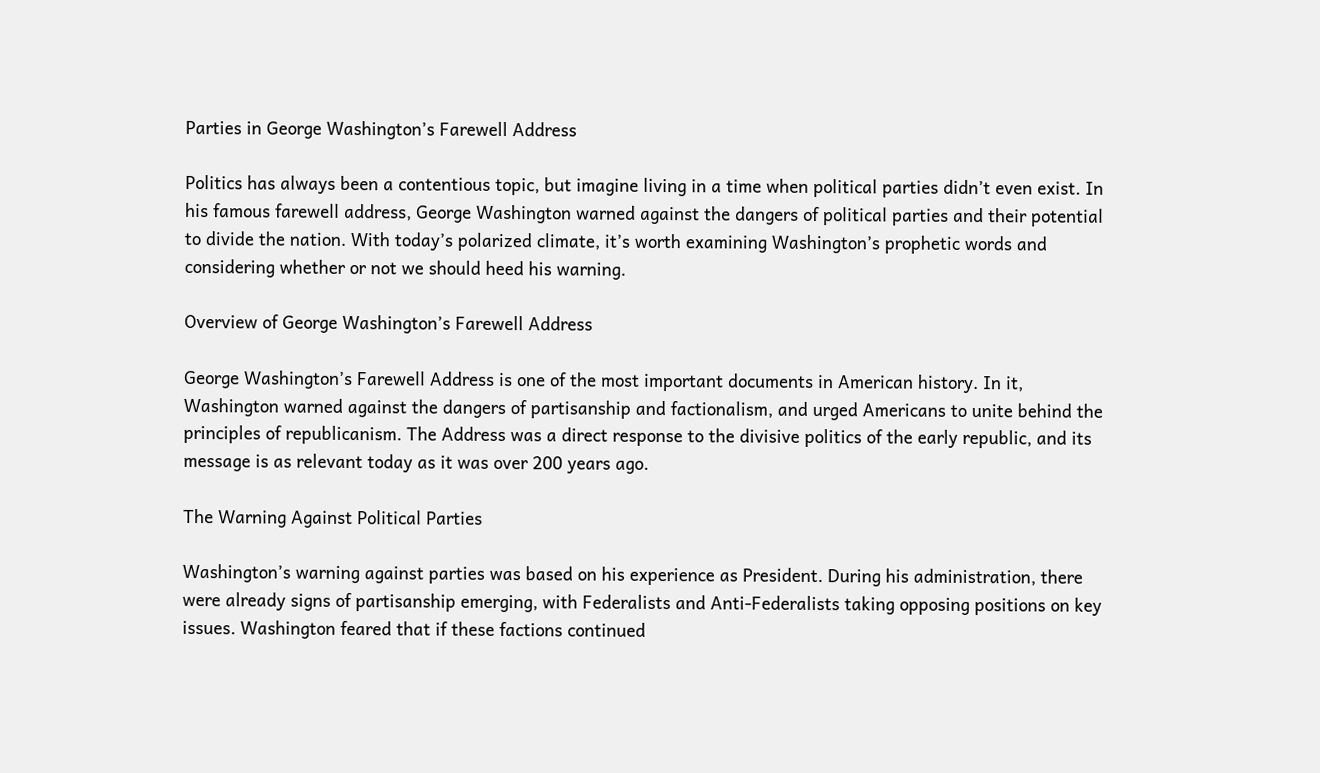Parties in George Washington’s Farewell Address

Politics has always been a contentious topic, but imagine living in a time when political parties didn’t even exist. In his famous farewell address, George Washington warned against the dangers of political parties and their potential to divide the nation. With today’s polarized climate, it’s worth examining Washington’s prophetic words and considering whether or not we should heed his warning.

Overview of George Washington’s Farewell Address

George Washington’s Farewell Address is one of the most important documents in American history. In it, Washington warned against the dangers of partisanship and factionalism, and urged Americans to unite behind the principles of republicanism. The Address was a direct response to the divisive politics of the early republic, and its message is as relevant today as it was over 200 years ago.

The Warning Against Political Parties

Washington’s warning against parties was based on his experience as President. During his administration, there were already signs of partisanship emerging, with Federalists and Anti-Federalists taking opposing positions on key issues. Washington feared that if these factions continued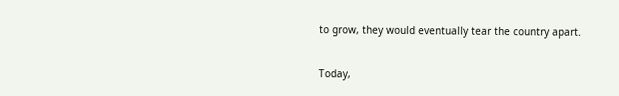to grow, they would eventually tear the country apart.

Today,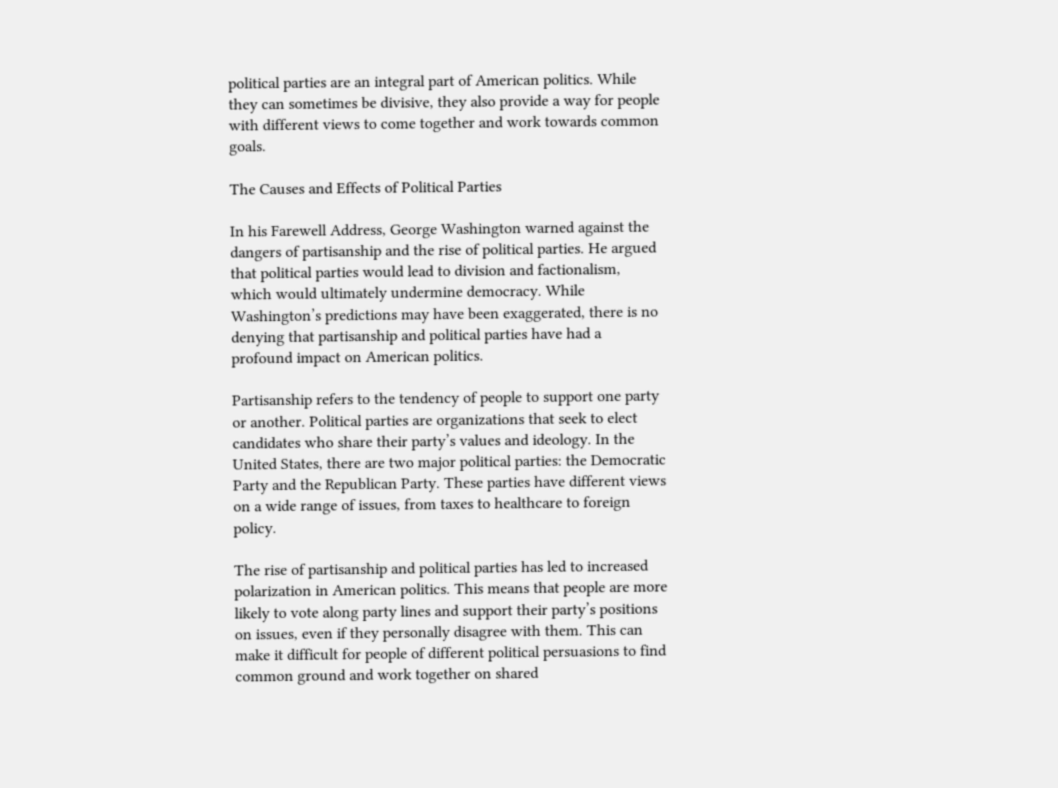political parties are an integral part of American politics. While they can sometimes be divisive, they also provide a way for people with different views to come together and work towards common goals.

The Causes and Effects of Political Parties

In his Farewell Address, George Washington warned against the dangers of partisanship and the rise of political parties. He argued that political parties would lead to division and factionalism, which would ultimately undermine democracy. While Washington’s predictions may have been exaggerated, there is no denying that partisanship and political parties have had a profound impact on American politics.

Partisanship refers to the tendency of people to support one party or another. Political parties are organizations that seek to elect candidates who share their party’s values and ideology. In the United States, there are two major political parties: the Democratic Party and the Republican Party. These parties have different views on a wide range of issues, from taxes to healthcare to foreign policy.

The rise of partisanship and political parties has led to increased polarization in American politics. This means that people are more likely to vote along party lines and support their party’s positions on issues, even if they personally disagree with them. This can make it difficult for people of different political persuasions to find common ground and work together on shared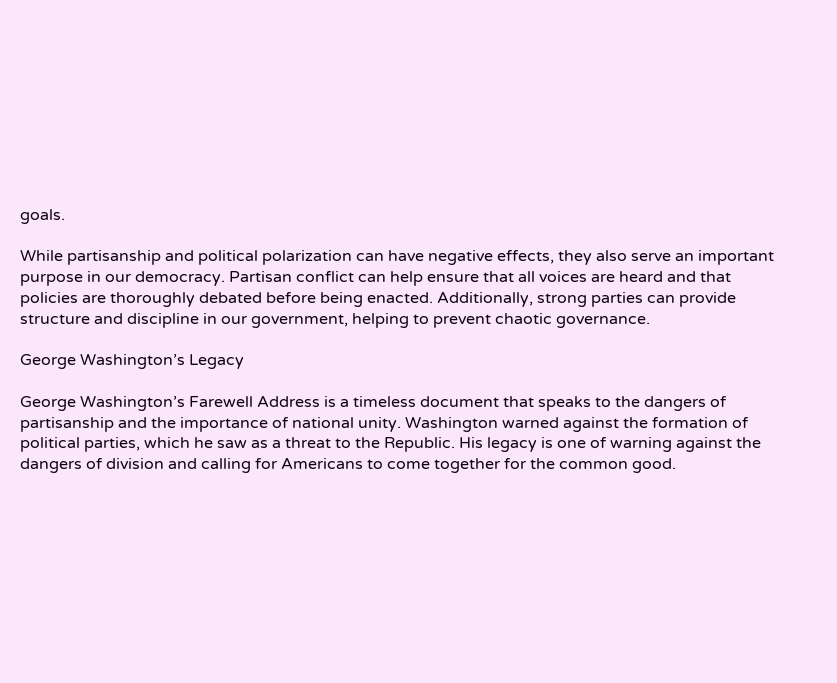goals.

While partisanship and political polarization can have negative effects, they also serve an important purpose in our democracy. Partisan conflict can help ensure that all voices are heard and that policies are thoroughly debated before being enacted. Additionally, strong parties can provide structure and discipline in our government, helping to prevent chaotic governance.

George Washington’s Legacy

George Washington’s Farewell Address is a timeless document that speaks to the dangers of partisanship and the importance of national unity. Washington warned against the formation of political parties, which he saw as a threat to the Republic. His legacy is one of warning against the dangers of division and calling for Americans to come together for the common good.